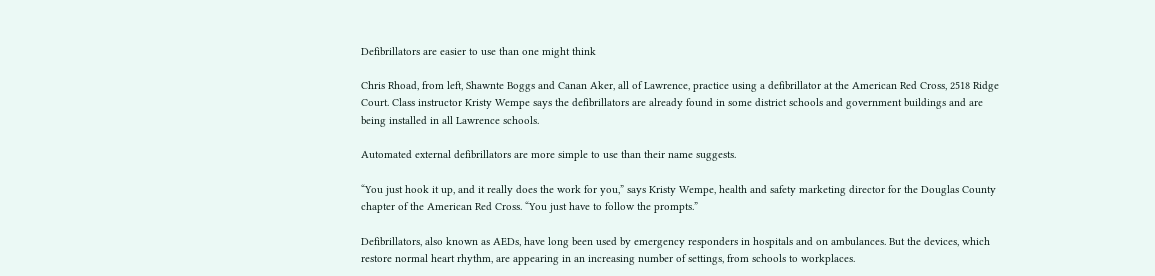Defibrillators are easier to use than one might think

Chris Rhoad, from left, Shawnte Boggs and Canan Aker, all of Lawrence, practice using a defibrillator at the American Red Cross, 2518 Ridge Court. Class instructor Kristy Wempe says the defibrillators are already found in some district schools and government buildings and are being installed in all Lawrence schools.

Automated external defibrillators are more simple to use than their name suggests.

“You just hook it up, and it really does the work for you,” says Kristy Wempe, health and safety marketing director for the Douglas County chapter of the American Red Cross. “You just have to follow the prompts.”

Defibrillators, also known as AEDs, have long been used by emergency responders in hospitals and on ambulances. But the devices, which restore normal heart rhythm, are appearing in an increasing number of settings, from schools to workplaces.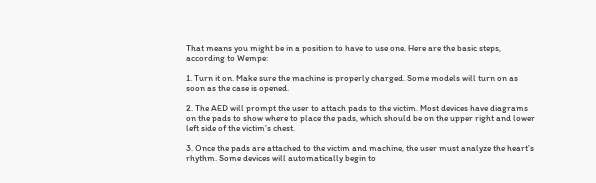That means you might be in a position to have to use one. Here are the basic steps, according to Wempe:

1. Turn it on. Make sure the machine is properly charged. Some models will turn on as soon as the case is opened.

2. The AED will prompt the user to attach pads to the victim. Most devices have diagrams on the pads to show where to place the pads, which should be on the upper right and lower left side of the victim’s chest.

3. Once the pads are attached to the victim and machine, the user must analyze the heart’s rhythm. Some devices will automatically begin to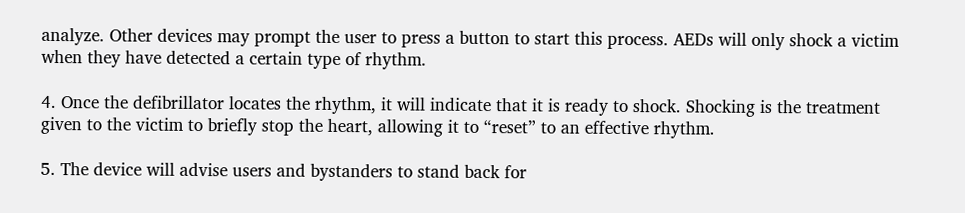analyze. Other devices may prompt the user to press a button to start this process. AEDs will only shock a victim when they have detected a certain type of rhythm.

4. Once the defibrillator locates the rhythm, it will indicate that it is ready to shock. Shocking is the treatment given to the victim to briefly stop the heart, allowing it to “reset” to an effective rhythm.

5. The device will advise users and bystanders to stand back for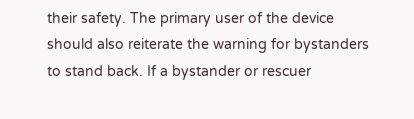their safety. The primary user of the device should also reiterate the warning for bystanders to stand back. If a bystander or rescuer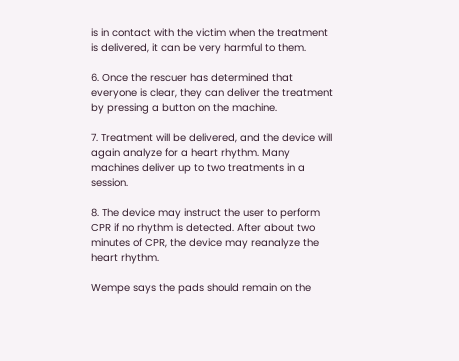is in contact with the victim when the treatment is delivered, it can be very harmful to them.

6. Once the rescuer has determined that everyone is clear, they can deliver the treatment by pressing a button on the machine.

7. Treatment will be delivered, and the device will again analyze for a heart rhythm. Many machines deliver up to two treatments in a session.

8. The device may instruct the user to perform CPR if no rhythm is detected. After about two minutes of CPR, the device may reanalyze the heart rhythm.

Wempe says the pads should remain on the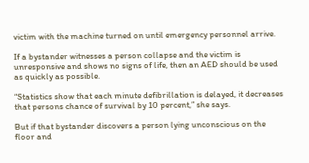victim with the machine turned on until emergency personnel arrive.

If a bystander witnesses a person collapse and the victim is unresponsive and shows no signs of life, then an AED should be used as quickly as possible.

“Statistics show that each minute defibrillation is delayed, it decreases that persons chance of survival by 10 percent,” she says.

But if that bystander discovers a person lying unconscious on the floor and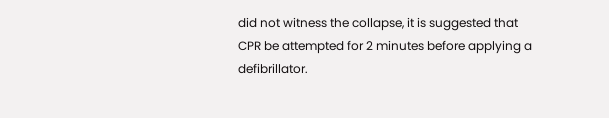did not witness the collapse, it is suggested that CPR be attempted for 2 minutes before applying a defibrillator.